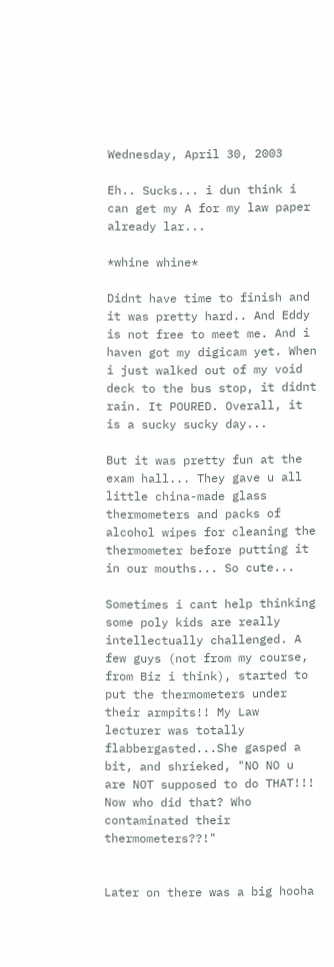Wednesday, April 30, 2003

Eh.. Sucks... i dun think i can get my A for my law paper already lar...

*whine whine*

Didnt have time to finish and it was pretty hard.. And Eddy is not free to meet me. And i haven got my digicam yet. When i just walked out of my void deck to the bus stop, it didnt rain. It POURED. Overall, it is a sucky sucky day...

But it was pretty fun at the exam hall... They gave u all little china-made glass thermometers and packs of alcohol wipes for cleaning the thermometer before putting it in our mouths... So cute...

Sometimes i cant help thinking some poly kids are really intellectually challenged. A few guys (not from my course, from Biz i think), started to put the thermometers under their armpits!! My Law lecturer was totally flabbergasted...She gasped a bit, and shrieked, "NO NO u are NOT supposed to do THAT!!! Now who did that? Who contaminated their thermometers??!"


Later on there was a big hooha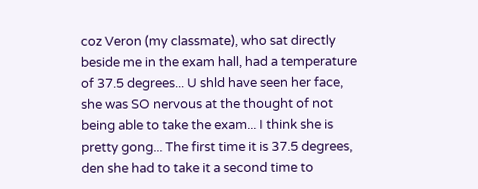coz Veron (my classmate), who sat directly beside me in the exam hall, had a temperature of 37.5 degrees... U shld have seen her face, she was SO nervous at the thought of not being able to take the exam... I think she is pretty gong... The first time it is 37.5 degrees, den she had to take it a second time to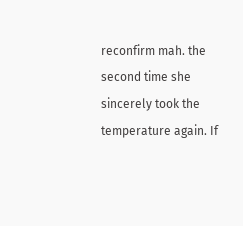reconfirm mah. the second time she sincerely took the temperature again. If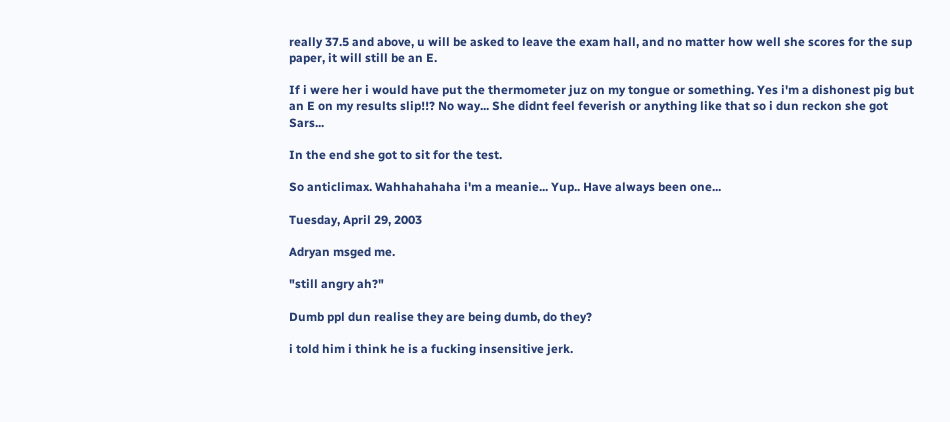really 37.5 and above, u will be asked to leave the exam hall, and no matter how well she scores for the sup paper, it will still be an E.

If i were her i would have put the thermometer juz on my tongue or something. Yes i'm a dishonest pig but an E on my results slip!!? No way... She didnt feel feverish or anything like that so i dun reckon she got Sars...

In the end she got to sit for the test.

So anticlimax. Wahhahahaha i'm a meanie... Yup.. Have always been one...

Tuesday, April 29, 2003

Adryan msged me.

"still angry ah?"

Dumb ppl dun realise they are being dumb, do they?

i told him i think he is a fucking insensitive jerk.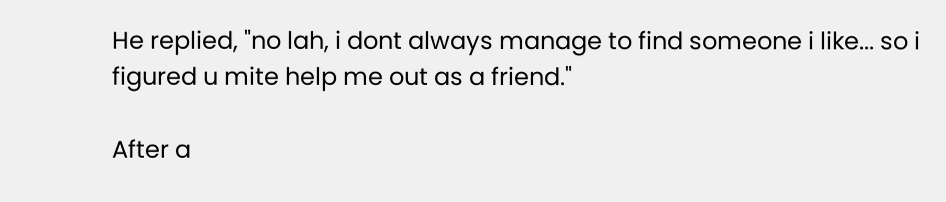He replied, "no lah, i dont always manage to find someone i like... so i figured u mite help me out as a friend."

After a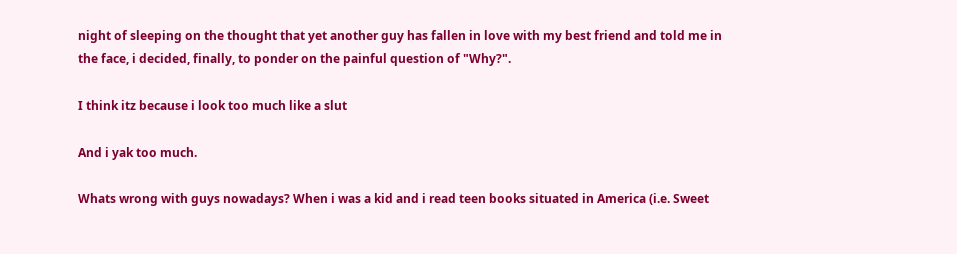night of sleeping on the thought that yet another guy has fallen in love with my best friend and told me in the face, i decided, finally, to ponder on the painful question of "Why?".

I think itz because i look too much like a slut

And i yak too much.

Whats wrong with guys nowadays? When i was a kid and i read teen books situated in America (i.e. Sweet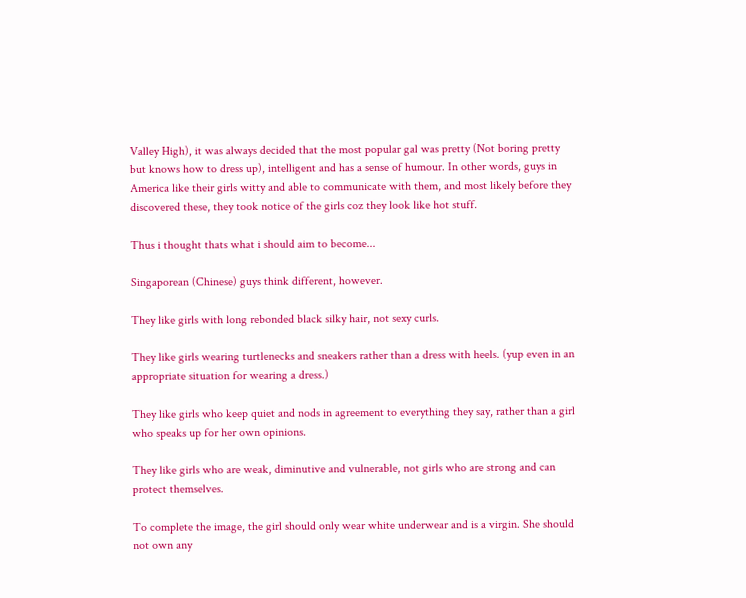Valley High), it was always decided that the most popular gal was pretty (Not boring pretty but knows how to dress up), intelligent and has a sense of humour. In other words, guys in America like their girls witty and able to communicate with them, and most likely before they discovered these, they took notice of the girls coz they look like hot stuff.

Thus i thought thats what i should aim to become...

Singaporean (Chinese) guys think different, however.

They like girls with long rebonded black silky hair, not sexy curls.

They like girls wearing turtlenecks and sneakers rather than a dress with heels. (yup even in an appropriate situation for wearing a dress.)

They like girls who keep quiet and nods in agreement to everything they say, rather than a girl who speaks up for her own opinions.

They like girls who are weak, diminutive and vulnerable, not girls who are strong and can protect themselves.

To complete the image, the girl should only wear white underwear and is a virgin. She should not own any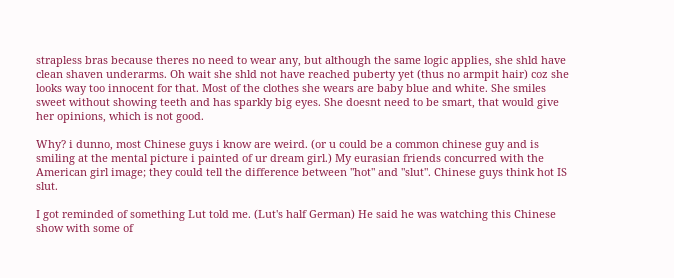strapless bras because theres no need to wear any, but although the same logic applies, she shld have clean shaven underarms. Oh wait she shld not have reached puberty yet (thus no armpit hair) coz she looks way too innocent for that. Most of the clothes she wears are baby blue and white. She smiles sweet without showing teeth and has sparkly big eyes. She doesnt need to be smart, that would give her opinions, which is not good.

Why? i dunno, most Chinese guys i know are weird. (or u could be a common chinese guy and is smiling at the mental picture i painted of ur dream girl.) My eurasian friends concurred with the American girl image; they could tell the difference between "hot" and "slut". Chinese guys think hot IS slut.

I got reminded of something Lut told me. (Lut's half German) He said he was watching this Chinese show with some of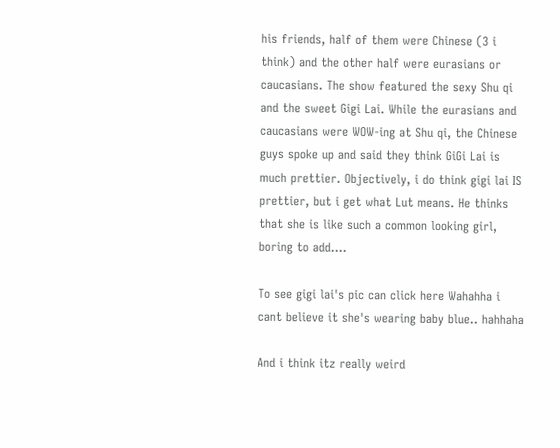his friends, half of them were Chinese (3 i think) and the other half were eurasians or caucasians. The show featured the sexy Shu qi and the sweet Gigi Lai. While the eurasians and caucasians were WOW-ing at Shu qi, the Chinese guys spoke up and said they think GiGi Lai is much prettier. Objectively, i do think gigi lai IS prettier, but i get what Lut means. He thinks that she is like such a common looking girl, boring to add....

To see gigi lai's pic can click here Wahahha i cant believe it she's wearing baby blue.. hahhaha

And i think itz really weird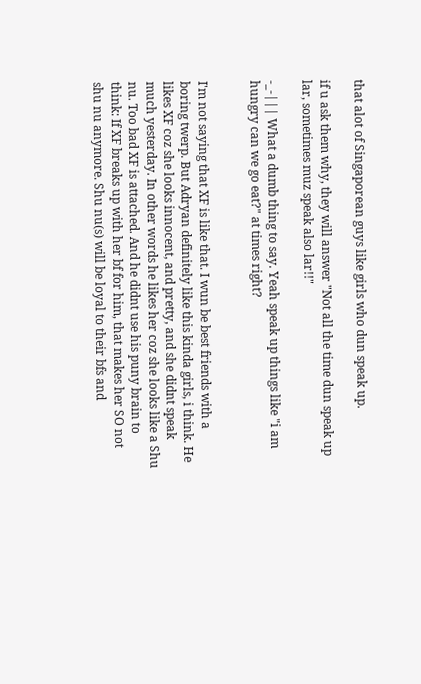that alot of Singaporean guys like girls who dun speak up.

if u ask them why, they will answer "Not all the time dun speak up lar, sometimes muz speak also lar!!"

-_-||| What a dumb thing to say. Yeah speak up things like "i am hungry can we go eat?" at times right?


I'm not saying that XF is like that. I wun be best friends with a boring twerp. But Adryan definitely like this kinda girls, i think. He likes XF coz she looks innocent, and pretty, and she didnt speak much yesterday. In other words he likes her coz she looks like a Shu nu. Too bad XF is attached. And he didnt use his puny brain to think: If XF breaks up with her bf for him, that makes her SO not shu nu anymore. Shu nu(s) will be loyal to their bfs and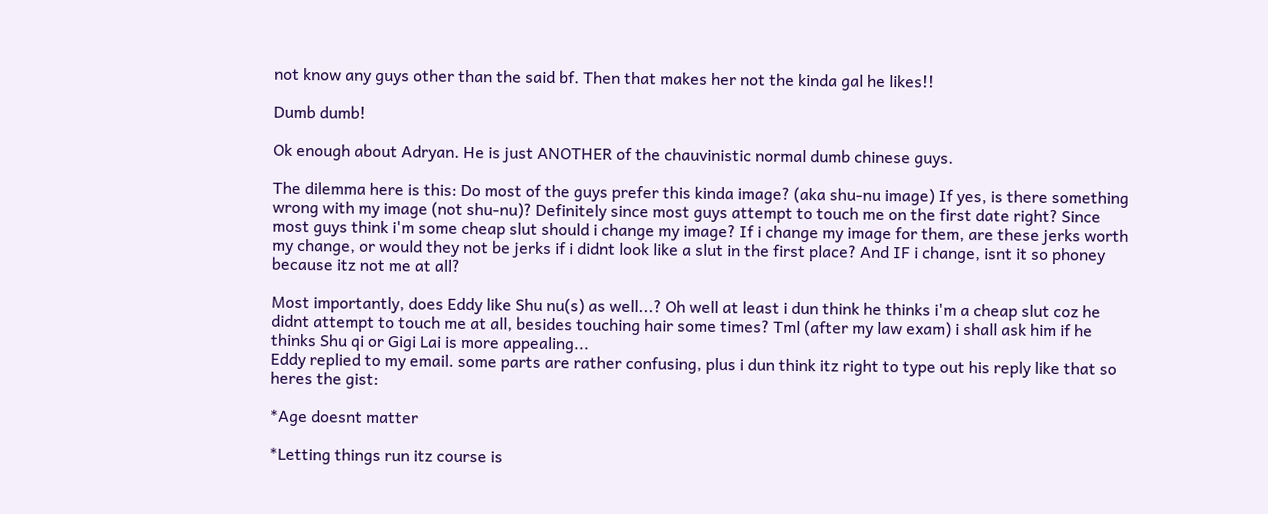not know any guys other than the said bf. Then that makes her not the kinda gal he likes!!

Dumb dumb!

Ok enough about Adryan. He is just ANOTHER of the chauvinistic normal dumb chinese guys.

The dilemma here is this: Do most of the guys prefer this kinda image? (aka shu-nu image) If yes, is there something wrong with my image (not shu-nu)? Definitely since most guys attempt to touch me on the first date right? Since most guys think i'm some cheap slut should i change my image? If i change my image for them, are these jerks worth my change, or would they not be jerks if i didnt look like a slut in the first place? And IF i change, isnt it so phoney because itz not me at all?

Most importantly, does Eddy like Shu nu(s) as well...? Oh well at least i dun think he thinks i'm a cheap slut coz he didnt attempt to touch me at all, besides touching hair some times? Tml (after my law exam) i shall ask him if he thinks Shu qi or Gigi Lai is more appealing...
Eddy replied to my email. some parts are rather confusing, plus i dun think itz right to type out his reply like that so heres the gist:

*Age doesnt matter

*Letting things run itz course is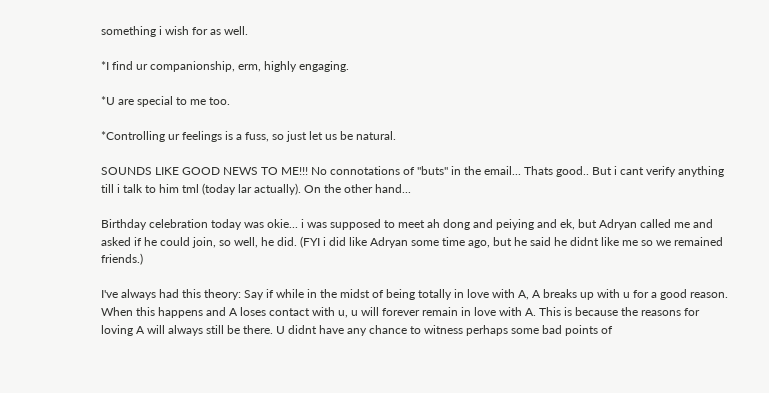something i wish for as well.

*I find ur companionship, erm, highly engaging.

*U are special to me too.

*Controlling ur feelings is a fuss, so just let us be natural.

SOUNDS LIKE GOOD NEWS TO ME!!! No connotations of "buts" in the email... Thats good.. But i cant verify anything till i talk to him tml (today lar actually). On the other hand...

Birthday celebration today was okie... i was supposed to meet ah dong and peiying and ek, but Adryan called me and asked if he could join, so well, he did. (FYI i did like Adryan some time ago, but he said he didnt like me so we remained friends.)

I've always had this theory: Say if while in the midst of being totally in love with A, A breaks up with u for a good reason. When this happens and A loses contact with u, u will forever remain in love with A. This is because the reasons for loving A will always still be there. U didnt have any chance to witness perhaps some bad points of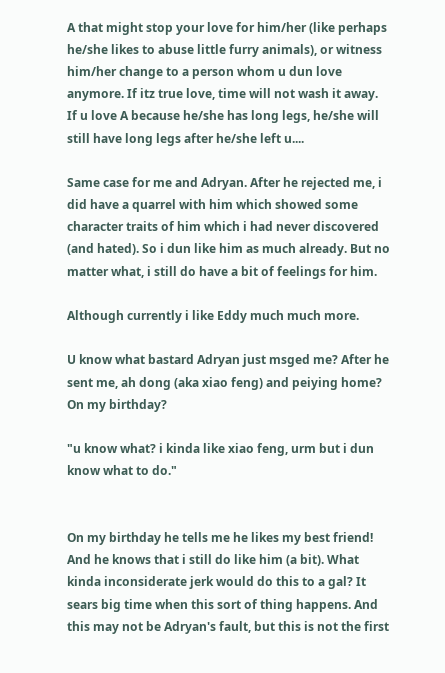A that might stop your love for him/her (like perhaps he/she likes to abuse little furry animals), or witness him/her change to a person whom u dun love anymore. If itz true love, time will not wash it away. If u love A because he/she has long legs, he/she will still have long legs after he/she left u....

Same case for me and Adryan. After he rejected me, i did have a quarrel with him which showed some character traits of him which i had never discovered (and hated). So i dun like him as much already. But no matter what, i still do have a bit of feelings for him.

Although currently i like Eddy much much more.

U know what bastard Adryan just msged me? After he sent me, ah dong (aka xiao feng) and peiying home? On my birthday?

"u know what? i kinda like xiao feng, urm but i dun know what to do."


On my birthday he tells me he likes my best friend! And he knows that i still do like him (a bit). What kinda inconsiderate jerk would do this to a gal? It sears big time when this sort of thing happens. And this may not be Adryan's fault, but this is not the first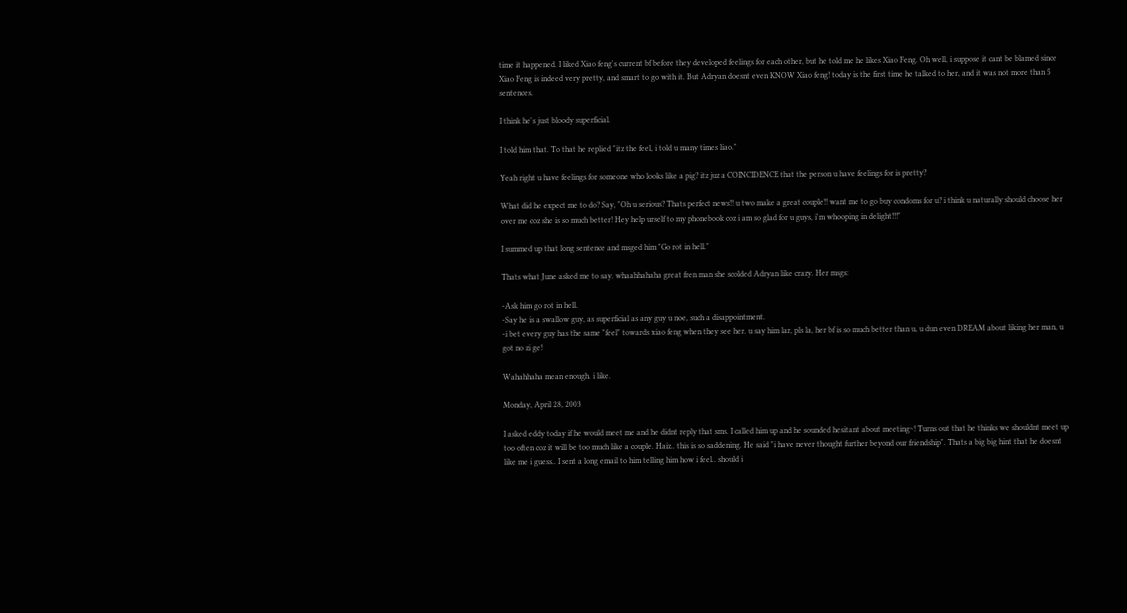time it happened. I liked Xiao feng's current bf before they developed feelings for each other, but he told me he likes Xiao Feng. Oh well, i suppose it cant be blamed since Xiao Feng is indeed very pretty, and smart to go with it. But Adryan doesnt even KNOW Xiao feng! today is the first time he talked to her, and it was not more than 5 sentences.

I think he's just bloody superficial.

I told him that. To that he replied "itz the feel, i told u many times liao."

Yeah right u have feelings for someone who looks like a pig? itz juz a COINCIDENCE that the person u have feelings for is pretty?

What did he expect me to do? Say, "Oh u serious? Thats perfect news!! u two make a great couple!! want me to go buy condoms for u? i think u naturally should choose her over me coz she is so much better! Hey help urself to my phonebook coz i am so glad for u guys, i'm whooping in delight!!!"

I summed up that long sentence and msged him "Go rot in hell."

Thats what June asked me to say. whaahhahaha great fren man she scolded Adryan like crazy. Her msgs:

-Ask him go rot in hell.
-Say he is a swallow guy, as superficial as any guy u noe, such a disappointment.
-i bet every guy has the same "feel" towards xiao feng when they see her. u say him lar, pls la, her bf is so much better than u, u dun even DREAM about liking her man, u got no zi ge!

Wahahhaha mean enough. i like.

Monday, April 28, 2003

I asked eddy today if he would meet me and he didnt reply that sms. I called him up and he sounded hesitant about meeting~! Turns out that he thinks we shouldnt meet up too often coz it will be too much like a couple. Haiz.. this is so saddening. He said "i have never thought further beyond our friendship". Thats a big big hint that he doesnt like me i guess.. I sent a long email to him telling him how i feel.. should i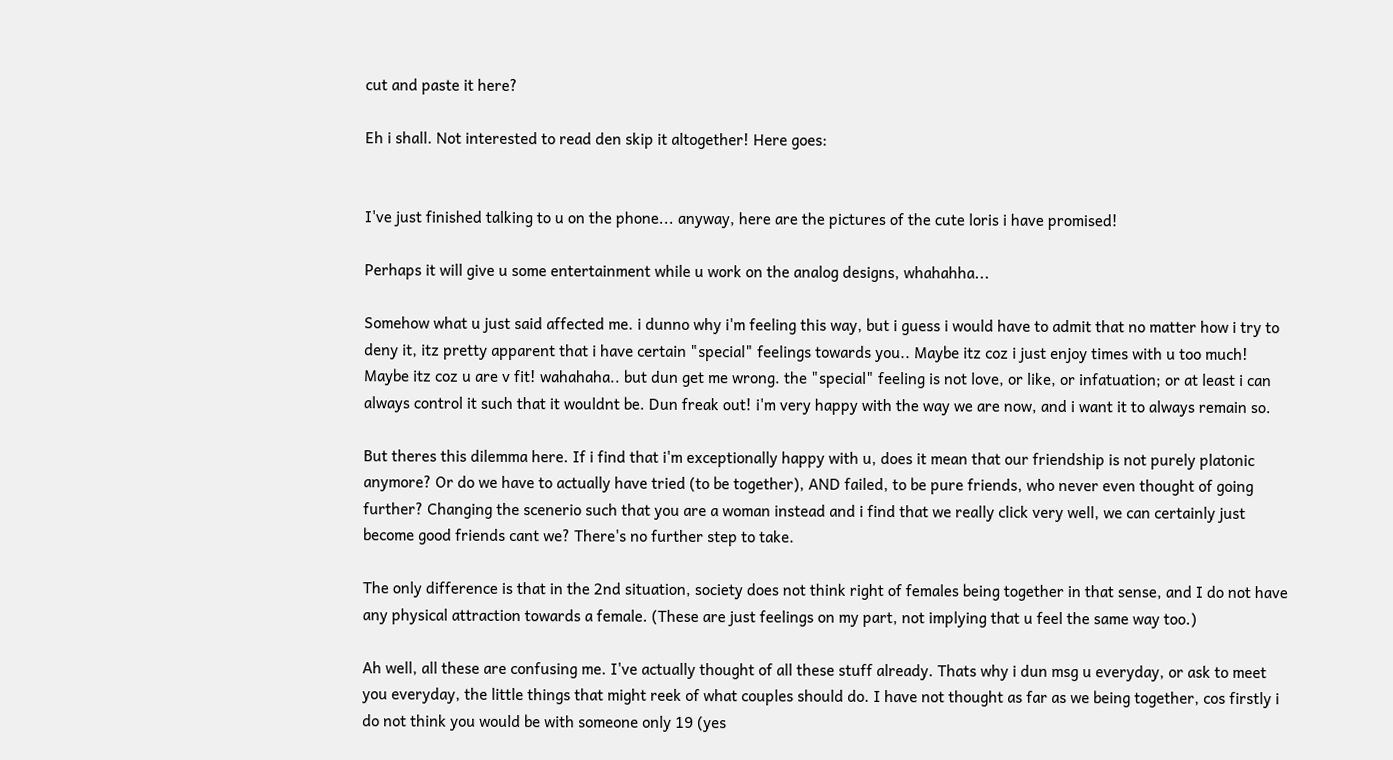cut and paste it here?

Eh i shall. Not interested to read den skip it altogether! Here goes:


I've just finished talking to u on the phone... anyway, here are the pictures of the cute loris i have promised!

Perhaps it will give u some entertainment while u work on the analog designs, whahahha...

Somehow what u just said affected me. i dunno why i'm feeling this way, but i guess i would have to admit that no matter how i try to deny it, itz pretty apparent that i have certain "special" feelings towards you.. Maybe itz coz i just enjoy times with u too much! Maybe itz coz u are v fit! wahahaha.. but dun get me wrong. the "special" feeling is not love, or like, or infatuation; or at least i can always control it such that it wouldnt be. Dun freak out! i'm very happy with the way we are now, and i want it to always remain so.

But theres this dilemma here. If i find that i'm exceptionally happy with u, does it mean that our friendship is not purely platonic anymore? Or do we have to actually have tried (to be together), AND failed, to be pure friends, who never even thought of going further? Changing the scenerio such that you are a woman instead and i find that we really click very well, we can certainly just become good friends cant we? There's no further step to take.

The only difference is that in the 2nd situation, society does not think right of females being together in that sense, and I do not have any physical attraction towards a female. (These are just feelings on my part, not implying that u feel the same way too.)

Ah well, all these are confusing me. I've actually thought of all these stuff already. Thats why i dun msg u everyday, or ask to meet you everyday, the little things that might reek of what couples should do. I have not thought as far as we being together, cos firstly i do not think you would be with someone only 19 (yes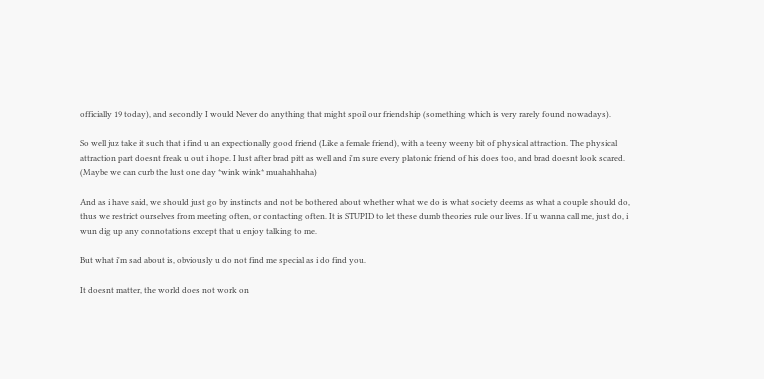officially 19 today), and secondly I would Never do anything that might spoil our friendship (something which is very rarely found nowadays).

So well juz take it such that i find u an expectionally good friend (Like a female friend), with a teeny weeny bit of physical attraction. The physical attraction part doesnt freak u out i hope. I lust after brad pitt as well and i'm sure every platonic friend of his does too, and brad doesnt look scared. (Maybe we can curb the lust one day *wink wink* muahahhaha)

And as i have said, we should just go by instincts and not be bothered about whether what we do is what society deems as what a couple should do, thus we restrict ourselves from meeting often, or contacting often. It is STUPID to let these dumb theories rule our lives. If u wanna call me, just do, i wun dig up any connotations except that u enjoy talking to me.

But what i'm sad about is, obviously u do not find me special as i do find you.

It doesnt matter, the world does not work on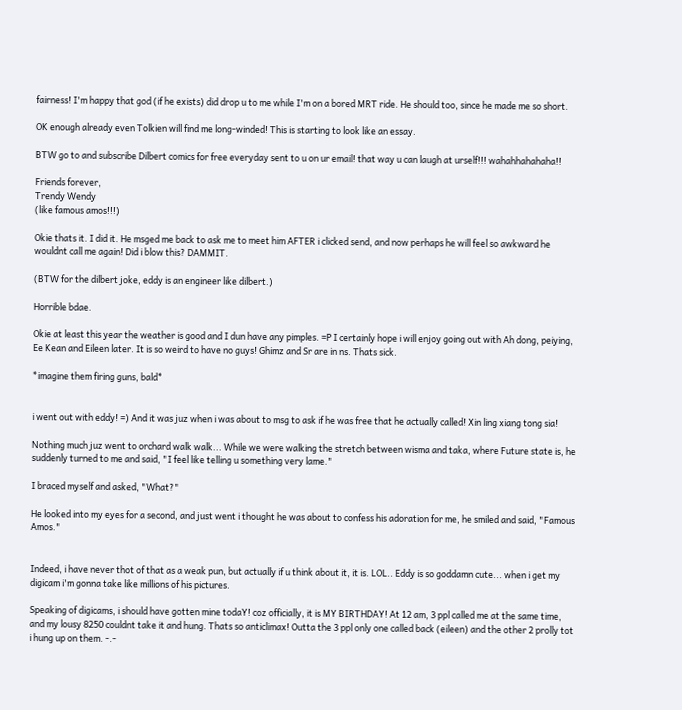fairness! I'm happy that god (if he exists) did drop u to me while I'm on a bored MRT ride. He should too, since he made me so short.

OK enough already even Tolkien will find me long-winded! This is starting to look like an essay.

BTW go to and subscribe Dilbert comics for free everyday sent to u on ur email! that way u can laugh at urself!!! wahahhahahaha!!

Friends forever,
Trendy Wendy
(like famous amos!!!)

Okie thats it. I did it. He msged me back to ask me to meet him AFTER i clicked send, and now perhaps he will feel so awkward he wouldnt call me again! Did i blow this? DAMMIT.

(BTW for the dilbert joke, eddy is an engineer like dilbert.)

Horrible bdae.

Okie at least this year the weather is good and I dun have any pimples. =P I certainly hope i will enjoy going out with Ah dong, peiying, Ee Kean and Eileen later. It is so weird to have no guys! Ghimz and Sr are in ns. Thats sick.

*imagine them firing guns, bald*


i went out with eddy! =) And it was juz when i was about to msg to ask if he was free that he actually called! Xin ling xiang tong sia!

Nothing much juz went to orchard walk walk... While we were walking the stretch between wisma and taka, where Future state is, he suddenly turned to me and said, "I feel like telling u something very lame."

I braced myself and asked, "What?"

He looked into my eyes for a second, and just went i thought he was about to confess his adoration for me, he smiled and said, "Famous Amos."


Indeed, i have never thot of that as a weak pun, but actually if u think about it, it is. LOL.. Eddy is so goddamn cute... when i get my digicam i'm gonna take like millions of his pictures.

Speaking of digicams, i should have gotten mine todaY! coz officially, it is MY BIRTHDAY! At 12 am, 3 ppl called me at the same time, and my lousy 8250 couldnt take it and hung. Thats so anticlimax! Outta the 3 ppl only one called back (eileen) and the other 2 prolly tot i hung up on them. -.-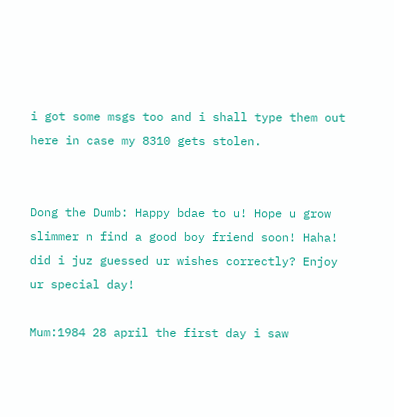i got some msgs too and i shall type them out here in case my 8310 gets stolen.


Dong the Dumb: Happy bdae to u! Hope u grow slimmer n find a good boy friend soon! Haha! did i juz guessed ur wishes correctly? Enjoy ur special day!

Mum:1984 28 april the first day i saw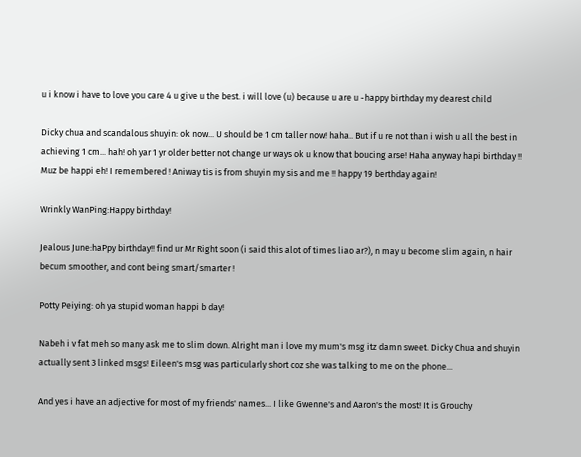u i know i have to love you care 4 u give u the best. i will love (u) because u are u -happy birthday my dearest child

Dicky chua and scandalous shuyin: ok now... U should be 1 cm taller now! haha.. But if u re not than i wish u all the best in achieving 1 cm... hah! oh yar 1 yr older better not change ur ways ok u know that boucing arse! Haha anyway hapi birthday !! Muz be happi eh! I remembered ! Aniway tis is from shuyin my sis and me !! happy 19 berthday again!

Wrinkly WanPing:Happy birthday!

Jealous June:haPpy birthday!! find ur Mr Right soon (i said this alot of times liao ar?), n may u become slim again, n hair becum smoother, and cont being smart/smarter !

Potty Peiying: oh ya stupid woman happi b day!

Nabeh i v fat meh so many ask me to slim down. Alright man i love my mum's msg itz damn sweet. Dicky Chua and shuyin actually sent 3 linked msgs! Eileen's msg was particularly short coz she was talking to me on the phone...

And yes i have an adjective for most of my friends' names... I like Gwenne's and Aaron's the most! It is Grouchy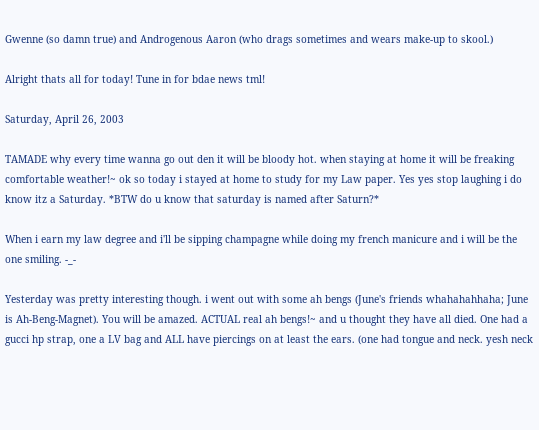Gwenne (so damn true) and Androgenous Aaron (who drags sometimes and wears make-up to skool.)

Alright thats all for today! Tune in for bdae news tml!

Saturday, April 26, 2003

TAMADE why every time wanna go out den it will be bloody hot. when staying at home it will be freaking comfortable weather!~ ok so today i stayed at home to study for my Law paper. Yes yes stop laughing i do know itz a Saturday. *BTW do u know that saturday is named after Saturn?*

When i earn my law degree and i'll be sipping champagne while doing my french manicure and i will be the one smiling. -_-

Yesterday was pretty interesting though. i went out with some ah bengs (June's friends whahahahhaha; June is Ah-Beng-Magnet). You will be amazed. ACTUAL real ah bengs!~ and u thought they have all died. One had a gucci hp strap, one a LV bag and ALL have piercings on at least the ears. (one had tongue and neck. yesh neck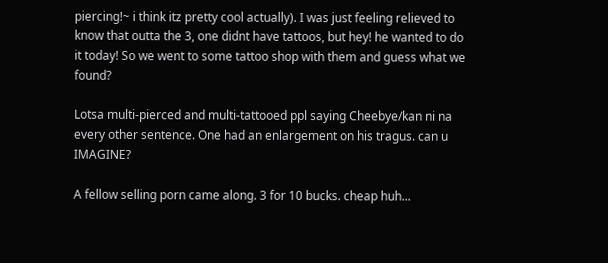piercing!~ i think itz pretty cool actually). I was just feeling relieved to know that outta the 3, one didnt have tattoos, but hey! he wanted to do it today! So we went to some tattoo shop with them and guess what we found?

Lotsa multi-pierced and multi-tattooed ppl saying Cheebye/kan ni na every other sentence. One had an enlargement on his tragus. can u IMAGINE?

A fellow selling porn came along. 3 for 10 bucks. cheap huh...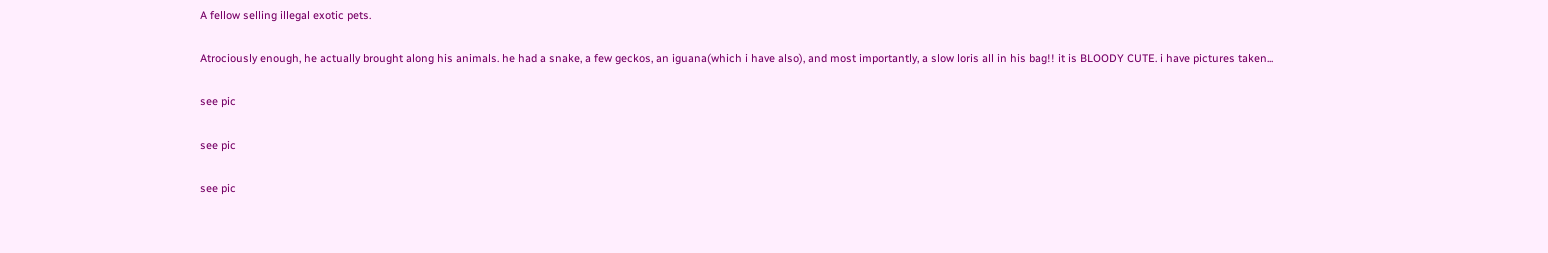A fellow selling illegal exotic pets.

Atrociously enough, he actually brought along his animals. he had a snake, a few geckos, an iguana(which i have also), and most importantly, a slow loris all in his bag!! it is BLOODY CUTE. i have pictures taken...

see pic

see pic

see pic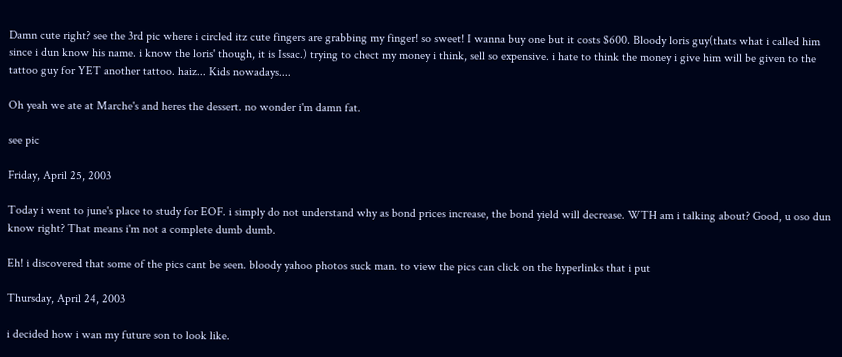Damn cute right? see the 3rd pic where i circled itz cute fingers are grabbing my finger! so sweet! I wanna buy one but it costs $600. Bloody loris guy(thats what i called him since i dun know his name. i know the loris' though, it is Issac.) trying to chect my money i think, sell so expensive. i hate to think the money i give him will be given to the tattoo guy for YET another tattoo. haiz... Kids nowadays....

Oh yeah we ate at Marche's and heres the dessert. no wonder i'm damn fat.

see pic

Friday, April 25, 2003

Today i went to june's place to study for EOF. i simply do not understand why as bond prices increase, the bond yield will decrease. WTH am i talking about? Good, u oso dun know right? That means i'm not a complete dumb dumb.

Eh! i discovered that some of the pics cant be seen. bloody yahoo photos suck man. to view the pics can click on the hyperlinks that i put

Thursday, April 24, 2003

i decided how i wan my future son to look like.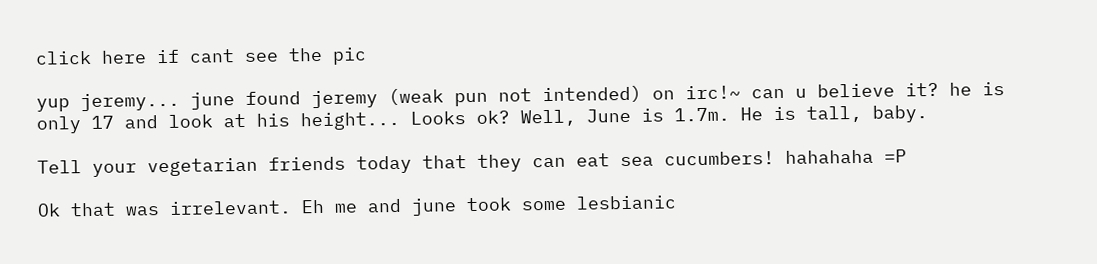click here if cant see the pic

yup jeremy... june found jeremy (weak pun not intended) on irc!~ can u believe it? he is only 17 and look at his height... Looks ok? Well, June is 1.7m. He is tall, baby.

Tell your vegetarian friends today that they can eat sea cucumbers! hahahaha =P

Ok that was irrelevant. Eh me and june took some lesbianic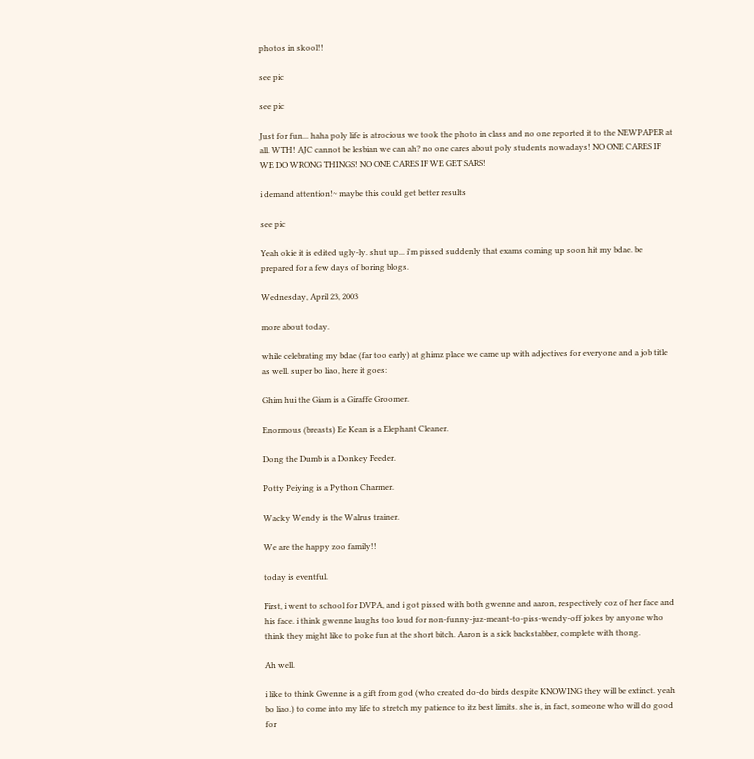photos in skool!!

see pic

see pic

Just for fun... haha poly life is atrocious we took the photo in class and no one reported it to the NEWPAPER at all. WTH! AJC cannot be lesbian we can ah? no one cares about poly students nowadays! NO ONE CARES IF WE DO WRONG THINGS! NO ONE CARES IF WE GET SARS!

i demand attention!~ maybe this could get better results

see pic

Yeah okie it is edited ugly-ly. shut up... i'm pissed suddenly that exams coming up soon hit my bdae. be prepared for a few days of boring blogs.

Wednesday, April 23, 2003

more about today.

while celebrating my bdae (far too early) at ghimz place we came up with adjectives for everyone and a job title as well. super bo liao, here it goes:

Ghim hui the Giam is a Giraffe Groomer.

Enormous (breasts) Ee Kean is a Elephant Cleaner.

Dong the Dumb is a Donkey Feeder.

Potty Peiying is a Python Charmer.

Wacky Wendy is the Walrus trainer.

We are the happy zoo family!!

today is eventful.

First, i went to school for DVPA, and i got pissed with both gwenne and aaron, respectively coz of her face and his face. i think gwenne laughs too loud for non-funny-juz-meant-to-piss-wendy-off jokes by anyone who think they might like to poke fun at the short bitch. Aaron is a sick backstabber, complete with thong.

Ah well.

i like to think Gwenne is a gift from god (who created do-do birds despite KNOWING they will be extinct. yeah bo liao.) to come into my life to stretch my patience to itz best limits. she is, in fact, someone who will do good for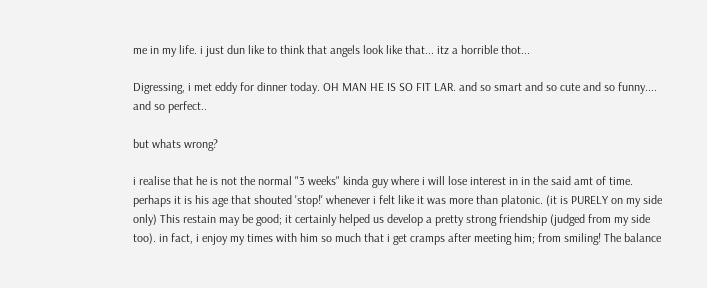me in my life. i just dun like to think that angels look like that... itz a horrible thot...

Digressing, i met eddy for dinner today. OH MAN HE IS SO FIT LAR. and so smart and so cute and so funny.... and so perfect..

but whats wrong?

i realise that he is not the normal "3 weeks" kinda guy where i will lose interest in in the said amt of time. perhaps it is his age that shouted 'stop!' whenever i felt like it was more than platonic. (it is PURELY on my side only) This restain may be good; it certainly helped us develop a pretty strong friendship (judged from my side too). in fact, i enjoy my times with him so much that i get cramps after meeting him; from smiling! The balance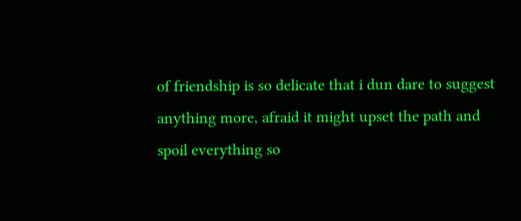of friendship is so delicate that i dun dare to suggest anything more, afraid it might upset the path and spoil everything so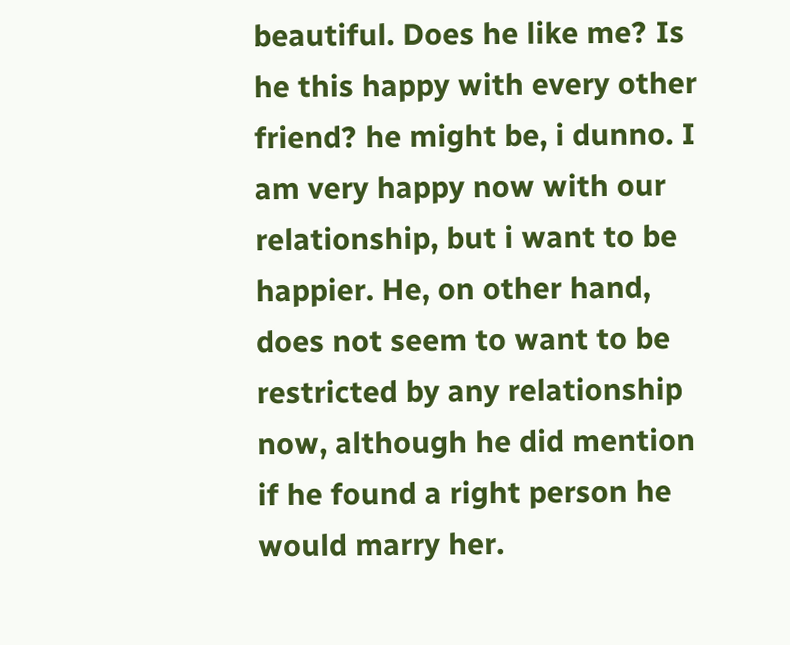beautiful. Does he like me? Is he this happy with every other friend? he might be, i dunno. I am very happy now with our relationship, but i want to be happier. He, on other hand, does not seem to want to be restricted by any relationship now, although he did mention if he found a right person he would marry her.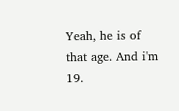Yeah, he is of that age. And i'm 19.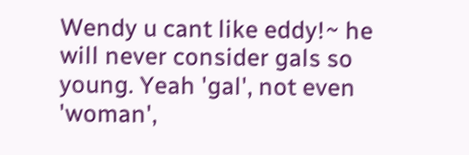Wendy u cant like eddy!~ he will never consider gals so young. Yeah 'gal', not even 'woman',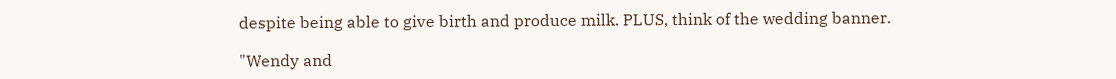despite being able to give birth and produce milk. PLUS, think of the wedding banner.

"Wendy and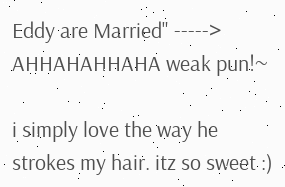Eddy are Married" -----> AHHAHAHHAHA weak pun!~

i simply love the way he strokes my hair. itz so sweet :)